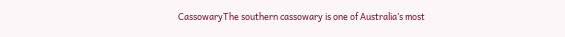CassowaryThe southern cassowary is one of Australia’s most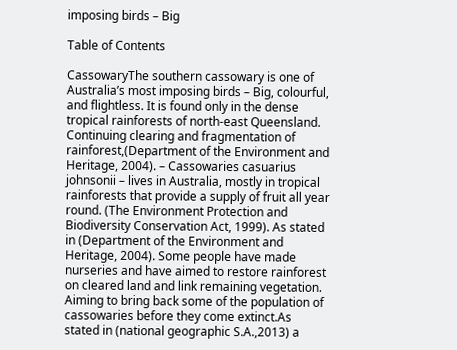imposing birds – Big

Table of Contents

CassowaryThe southern cassowary is one of Australia’s most imposing birds – Big, colourful, and flightless. It is found only in the dense tropical rainforests of north-east Queensland. Continuing clearing and fragmentation of rainforest,(Department of the Environment and Heritage, 2004). – Cassowaries casuarius johnsonii – lives in Australia, mostly in tropical rainforests that provide a supply of fruit all year round. (The Environment Protection and Biodiversity Conservation Act, 1999). As stated in (Department of the Environment and Heritage, 2004). Some people have made nurseries and have aimed to restore rainforest on cleared land and link remaining vegetation. Aiming to bring back some of the population of cassowaries before they come extinct.As stated in (national geographic S.A.,2013) a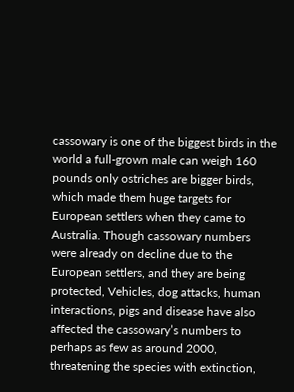cassowary is one of the biggest birds in the world a full-grown male can weigh 160 pounds only ostriches are bigger birds, which made them huge targets for European settlers when they came to Australia. Though cassowary numbers were already on decline due to the European settlers, and they are being protected, Vehicles, dog attacks, human interactions, pigs and disease have also affected the cassowary’s numbers to perhaps as few as around 2000, threatening the species with extinction,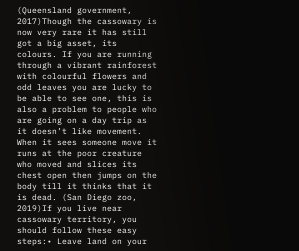(Queensland government, 2017)Though the cassowary is now very rare it has still got a big asset, its colours. If you are running through a vibrant rainforest with colourful flowers and odd leaves you are lucky to be able to see one, this is also a problem to people who are going on a day trip as it doesn’t like movement. When it sees someone move it runs at the poor creature who moved and slices its chest open then jumps on the body till it thinks that it is dead. (San Diego zoo, 2019)If you live near cassowary territory, you should follow these easy steps:• Leave land on your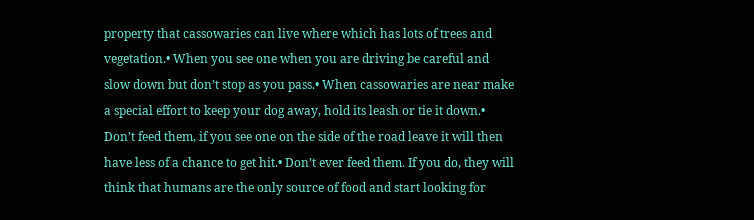property that cassowaries can live where which has lots of trees and vegetation.• When you see one when you are driving be careful and slow down but don’t stop as you pass.• When cassowaries are near make a special effort to keep your dog away, hold its leash or tie it down.• Don’t feed them, if you see one on the side of the road leave it will then have less of a chance to get hit.• Don’t ever feed them. If you do, they will think that humans are the only source of food and start looking for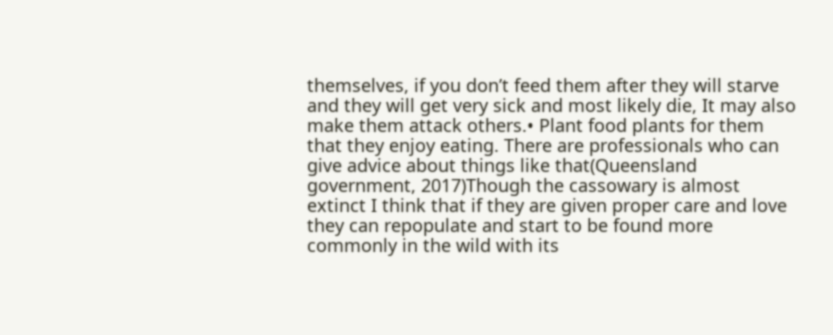themselves, if you don’t feed them after they will starve and they will get very sick and most likely die, It may also make them attack others.• Plant food plants for them that they enjoy eating. There are professionals who can give advice about things like that(Queensland government, 2017)Though the cassowary is almost extinct I think that if they are given proper care and love they can repopulate and start to be found more commonly in the wild with its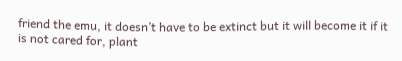friend the emu, it doesn’t have to be extinct but it will become it if it is not cared for, plant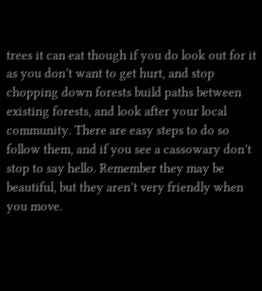trees it can eat though if you do look out for it as you don’t want to get hurt, and stop chopping down forests build paths between existing forests, and look after your local community. There are easy steps to do so follow them, and if you see a cassowary don’t stop to say hello. Remember they may be beautiful, but they aren’t very friendly when you move.